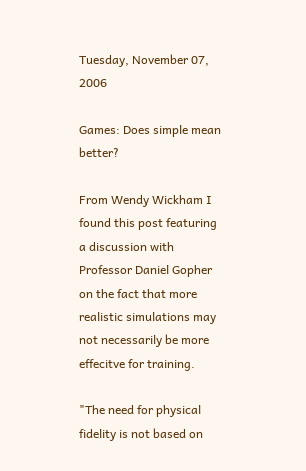Tuesday, November 07, 2006

Games: Does simple mean better?

From Wendy Wickham I found this post featuring a discussion with Professor Daniel Gopher on the fact that more realistic simulations may not necessarily be more effecitve for training.

"The need for physical fidelity is not based on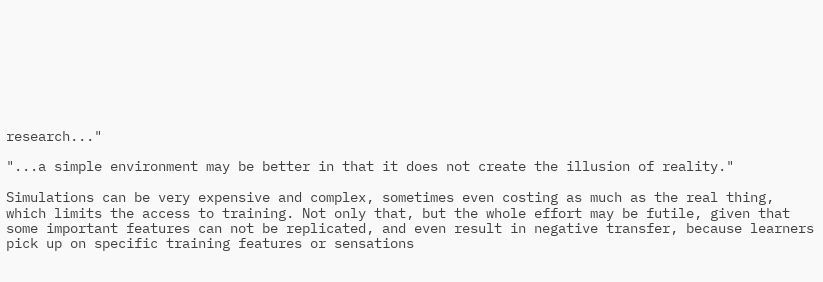research..."

"...a simple environment may be better in that it does not create the illusion of reality."

Simulations can be very expensive and complex, sometimes even costing as much as the real thing, which limits the access to training. Not only that, but the whole effort may be futile, given that some important features can not be replicated, and even result in negative transfer, because learners pick up on specific training features or sensations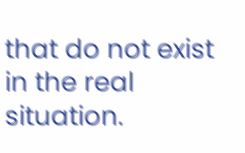that do not exist in the real situation.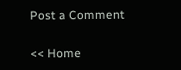Post a Comment

<< Home